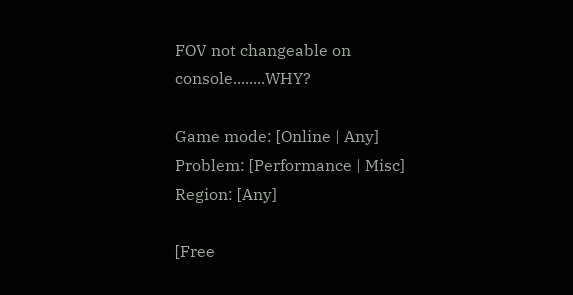FOV not changeable on console........WHY?

Game mode: [Online | Any]
Problem: [Performance | Misc]
Region: [Any]

[Free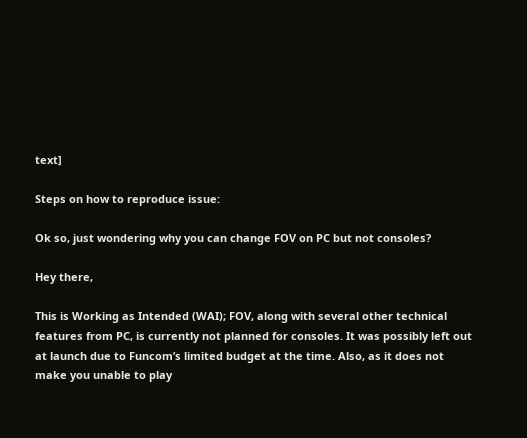text]

Steps on how to reproduce issue:

Ok so, just wondering why you can change FOV on PC but not consoles?

Hey there,

This is Working as Intended (WAI); FOV, along with several other technical features from PC, is currently not planned for consoles. It was possibly left out at launch due to Funcom’s limited budget at the time. Also, as it does not make you unable to play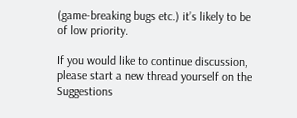(game-breaking bugs etc.) it’s likely to be of low priority.

If you would like to continue discussion, please start a new thread yourself on the Suggestions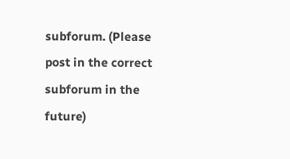subforum. (Please post in the correct subforum in the future)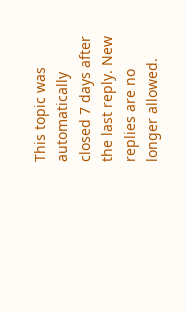This topic was automatically closed 7 days after the last reply. New replies are no longer allowed.